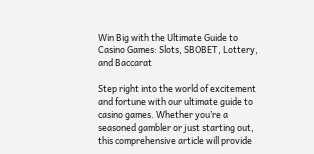Win Big with the Ultimate Guide to Casino Games: Slots, SBOBET, Lottery, and Baccarat

Step right into the world of excitement and fortune with our ultimate guide to casino games. Whether you’re a seasoned gambler or just starting out, this comprehensive article will provide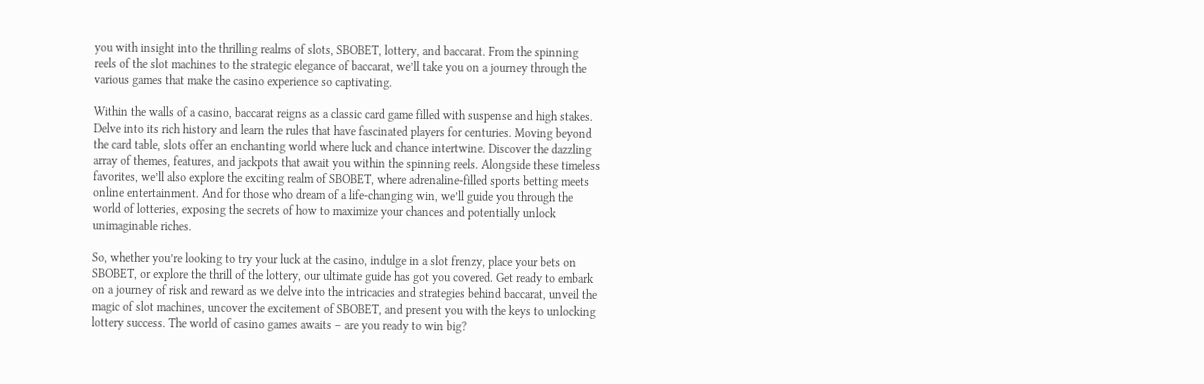you with insight into the thrilling realms of slots, SBOBET, lottery, and baccarat. From the spinning reels of the slot machines to the strategic elegance of baccarat, we’ll take you on a journey through the various games that make the casino experience so captivating.

Within the walls of a casino, baccarat reigns as a classic card game filled with suspense and high stakes. Delve into its rich history and learn the rules that have fascinated players for centuries. Moving beyond the card table, slots offer an enchanting world where luck and chance intertwine. Discover the dazzling array of themes, features, and jackpots that await you within the spinning reels. Alongside these timeless favorites, we’ll also explore the exciting realm of SBOBET, where adrenaline-filled sports betting meets online entertainment. And for those who dream of a life-changing win, we’ll guide you through the world of lotteries, exposing the secrets of how to maximize your chances and potentially unlock unimaginable riches.

So, whether you’re looking to try your luck at the casino, indulge in a slot frenzy, place your bets on SBOBET, or explore the thrill of the lottery, our ultimate guide has got you covered. Get ready to embark on a journey of risk and reward as we delve into the intricacies and strategies behind baccarat, unveil the magic of slot machines, uncover the excitement of SBOBET, and present you with the keys to unlocking lottery success. The world of casino games awaits – are you ready to win big?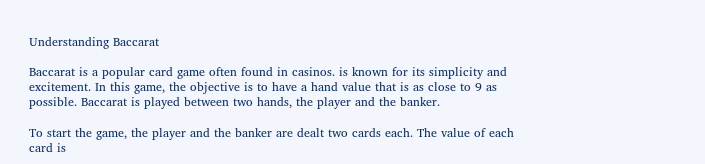Understanding Baccarat

Baccarat is a popular card game often found in casinos. is known for its simplicity and excitement. In this game, the objective is to have a hand value that is as close to 9 as possible. Baccarat is played between two hands, the player and the banker.

To start the game, the player and the banker are dealt two cards each. The value of each card is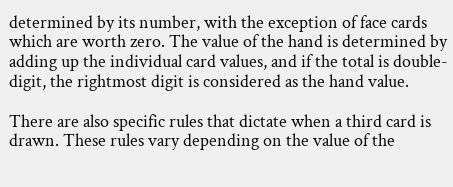determined by its number, with the exception of face cards which are worth zero. The value of the hand is determined by adding up the individual card values, and if the total is double-digit, the rightmost digit is considered as the hand value.

There are also specific rules that dictate when a third card is drawn. These rules vary depending on the value of the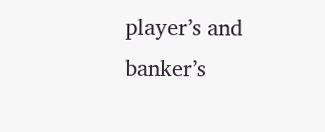player’s and banker’s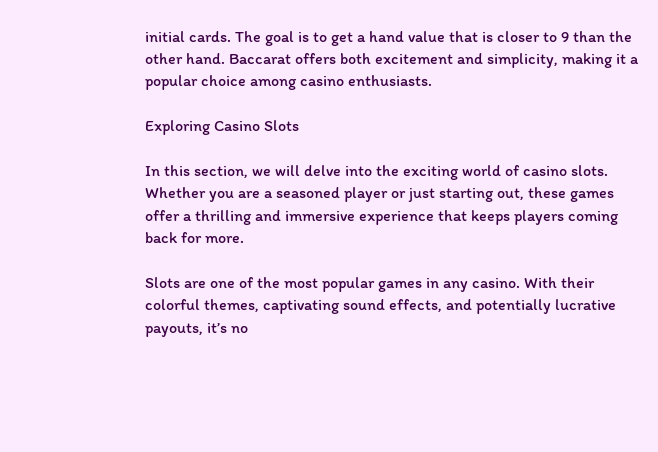initial cards. The goal is to get a hand value that is closer to 9 than the other hand. Baccarat offers both excitement and simplicity, making it a popular choice among casino enthusiasts.

Exploring Casino Slots

In this section, we will delve into the exciting world of casino slots. Whether you are a seasoned player or just starting out, these games offer a thrilling and immersive experience that keeps players coming back for more.

Slots are one of the most popular games in any casino. With their colorful themes, captivating sound effects, and potentially lucrative payouts, it’s no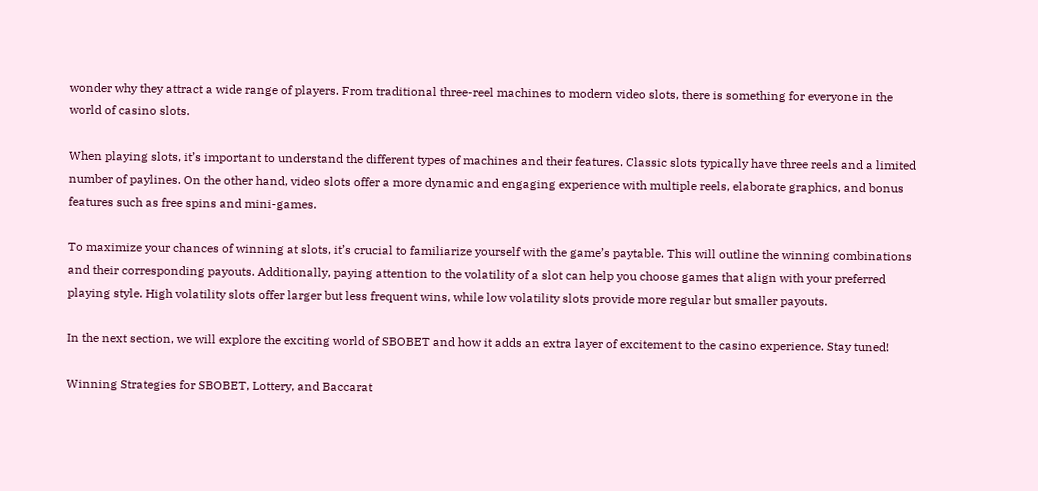wonder why they attract a wide range of players. From traditional three-reel machines to modern video slots, there is something for everyone in the world of casino slots.

When playing slots, it’s important to understand the different types of machines and their features. Classic slots typically have three reels and a limited number of paylines. On the other hand, video slots offer a more dynamic and engaging experience with multiple reels, elaborate graphics, and bonus features such as free spins and mini-games.

To maximize your chances of winning at slots, it’s crucial to familiarize yourself with the game’s paytable. This will outline the winning combinations and their corresponding payouts. Additionally, paying attention to the volatility of a slot can help you choose games that align with your preferred playing style. High volatility slots offer larger but less frequent wins, while low volatility slots provide more regular but smaller payouts.

In the next section, we will explore the exciting world of SBOBET and how it adds an extra layer of excitement to the casino experience. Stay tuned!

Winning Strategies for SBOBET, Lottery, and Baccarat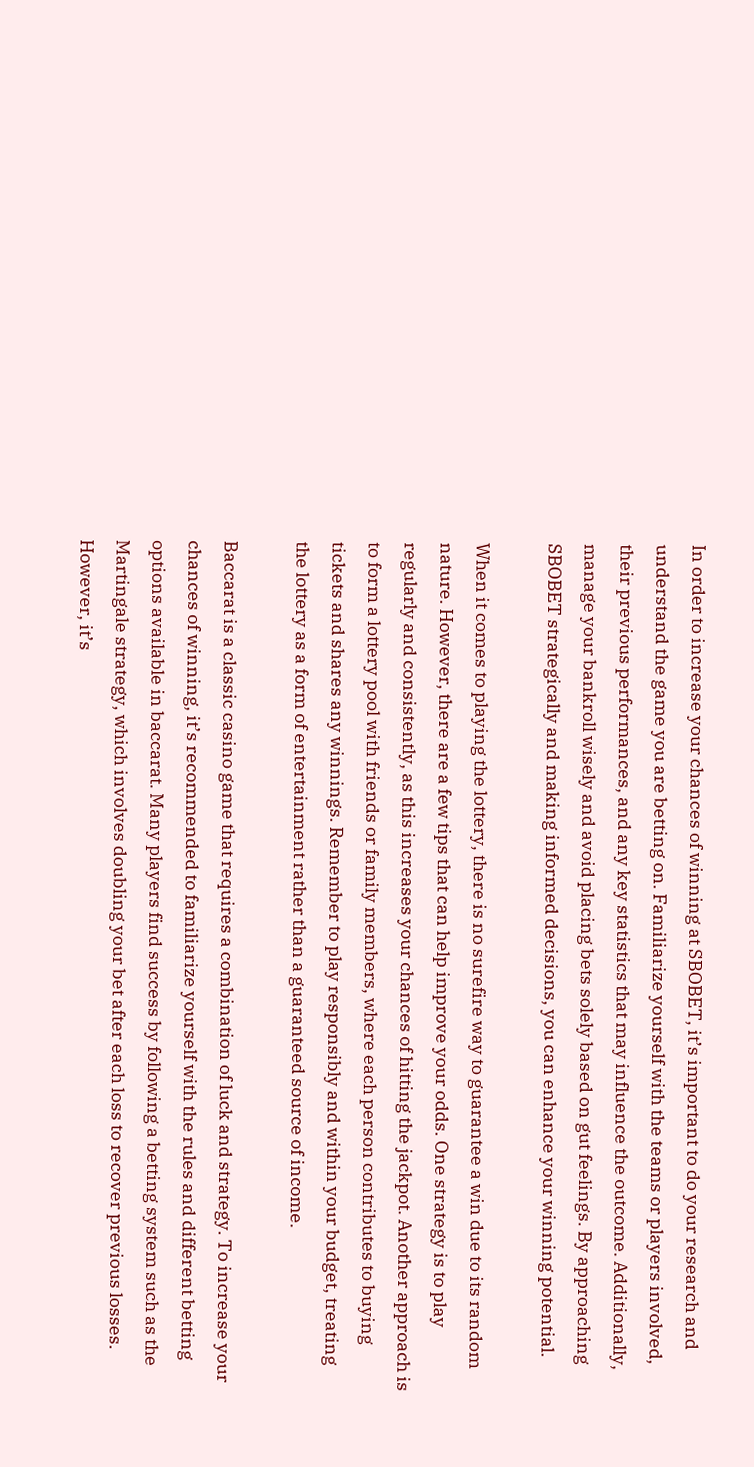In order to increase your chances of winning at SBOBET, it’s important to do your research and understand the game you are betting on. Familiarize yourself with the teams or players involved, their previous performances, and any key statistics that may influence the outcome. Additionally, manage your bankroll wisely and avoid placing bets solely based on gut feelings. By approaching SBOBET strategically and making informed decisions, you can enhance your winning potential.

When it comes to playing the lottery, there is no surefire way to guarantee a win due to its random nature. However, there are a few tips that can help improve your odds. One strategy is to play regularly and consistently, as this increases your chances of hitting the jackpot. Another approach is to form a lottery pool with friends or family members, where each person contributes to buying tickets and shares any winnings. Remember to play responsibly and within your budget, treating the lottery as a form of entertainment rather than a guaranteed source of income.

Baccarat is a classic casino game that requires a combination of luck and strategy. To increase your chances of winning, it’s recommended to familiarize yourself with the rules and different betting options available in baccarat. Many players find success by following a betting system such as the Martingale strategy, which involves doubling your bet after each loss to recover previous losses. However, it’s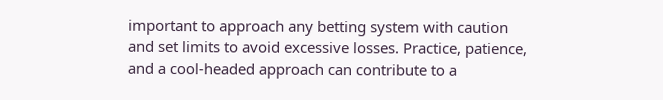important to approach any betting system with caution and set limits to avoid excessive losses. Practice, patience, and a cool-headed approach can contribute to a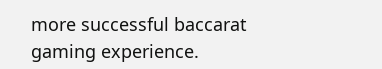more successful baccarat gaming experience.